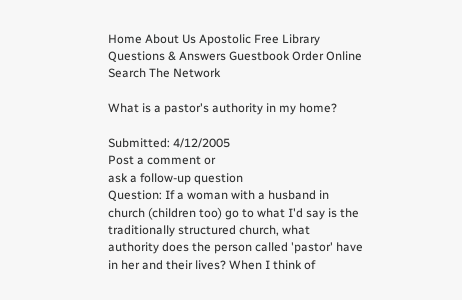Home About Us Apostolic Free Library Questions & Answers Guestbook Order Online Search The Network

What is a pastor's authority in my home?

Submitted: 4/12/2005
Post a comment or
ask a follow-up question
Question: If a woman with a husband in church (children too) go to what I'd say is the traditionally structured church, what authority does the person called 'pastor' have in her and their lives? When I think of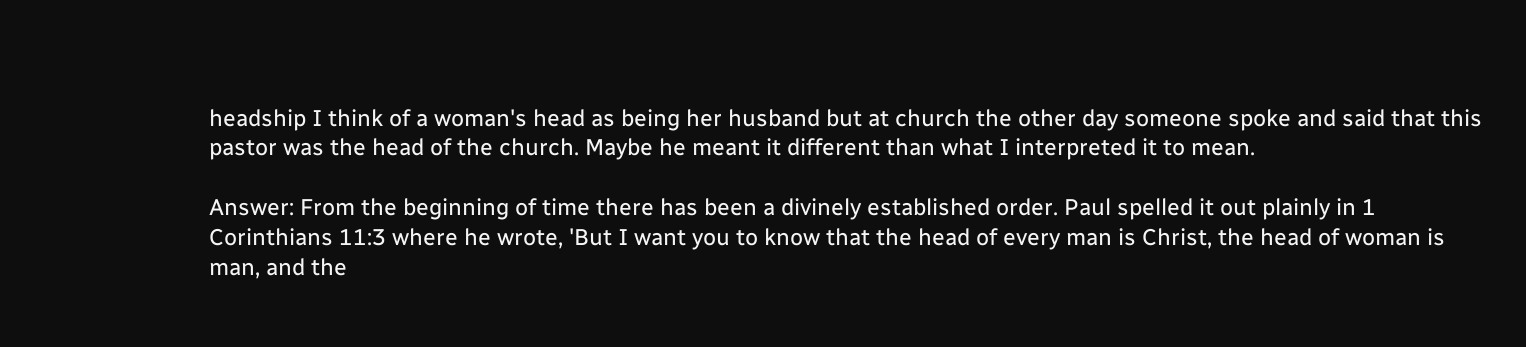headship I think of a woman's head as being her husband but at church the other day someone spoke and said that this pastor was the head of the church. Maybe he meant it different than what I interpreted it to mean.

Answer: From the beginning of time there has been a divinely established order. Paul spelled it out plainly in 1 Corinthians 11:3 where he wrote, 'But I want you to know that the head of every man is Christ, the head of woman is man, and the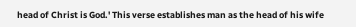head of Christ is God.' This verse establishes man as the head of his wife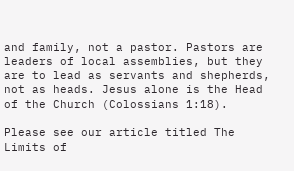and family, not a pastor. Pastors are leaders of local assemblies, but they are to lead as servants and shepherds, not as heads. Jesus alone is the Head of the Church (Colossians 1:18).

Please see our article titled The Limits of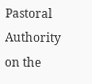Pastoral Authority on the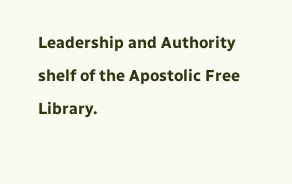Leadership and Authority shelf of the Apostolic Free Library.